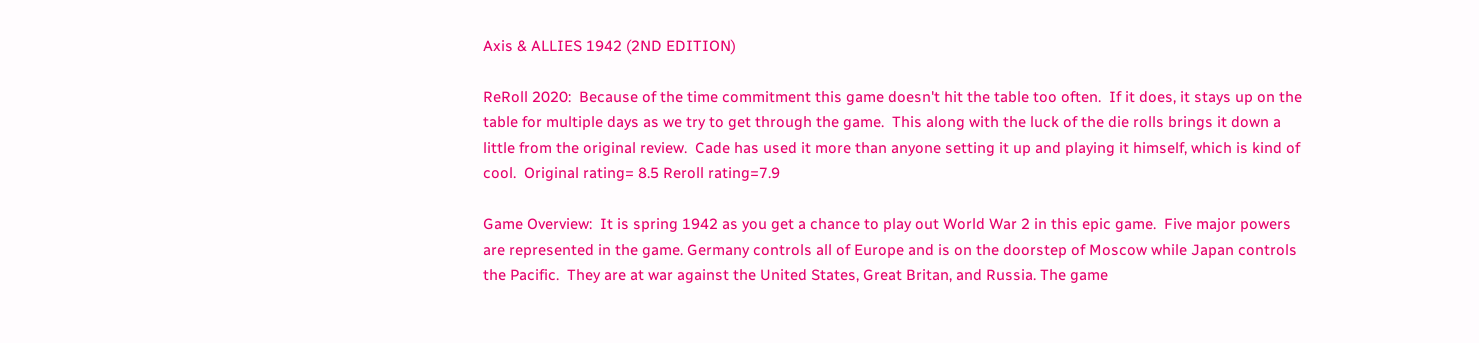Axis & ALLIES 1942 (2ND EDITION)

ReRoll 2020:  Because of the time commitment this game doesn't hit the table too often.  If it does, it stays up on the table for multiple days as we try to get through the game.  This along with the luck of the die rolls brings it down a little from the original review.  Cade has used it more than anyone setting it up and playing it himself, which is kind of cool.  Original rating= 8.5 Reroll rating=7.9

Game Overview:  It is spring 1942 as you get a chance to play out World War 2 in this epic game.  Five major powers are represented in the game. Germany controls all of Europe and is on the doorstep of Moscow while Japan controls the Pacific.  They are at war against the United States, Great Britan, and Russia. The game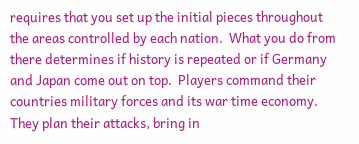requires that you set up the initial pieces throughout the areas controlled by each nation.  What you do from there determines if history is repeated or if Germany and Japan come out on top.  Players command their countries military forces and its war time economy.  They plan their attacks, bring in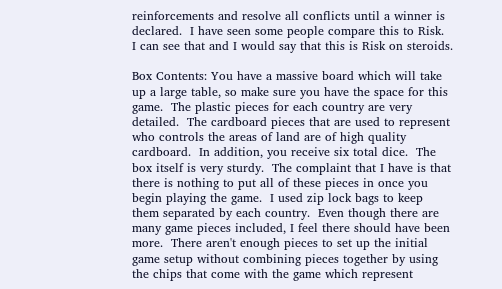reinforcements and resolve all conflicts until a winner is declared.  I have seen some people compare this to Risk.  I can see that and I would say that this is Risk on steroids.

Box Contents: You have a massive board which will take up a large table, so make sure you have the space for this game.  The plastic pieces for each country are very detailed.  The cardboard pieces that are used to represent who controls the areas of land are of high quality cardboard.  In addition, you receive six total dice.  The box itself is very sturdy.  The complaint that I have is that there is nothing to put all of these pieces in once you begin playing the game.  I used zip lock bags to keep them separated by each country.  Even though there are many game pieces included, I feel there should have been more.  There aren't enough pieces to set up the initial game setup without combining pieces together by using the chips that come with the game which represent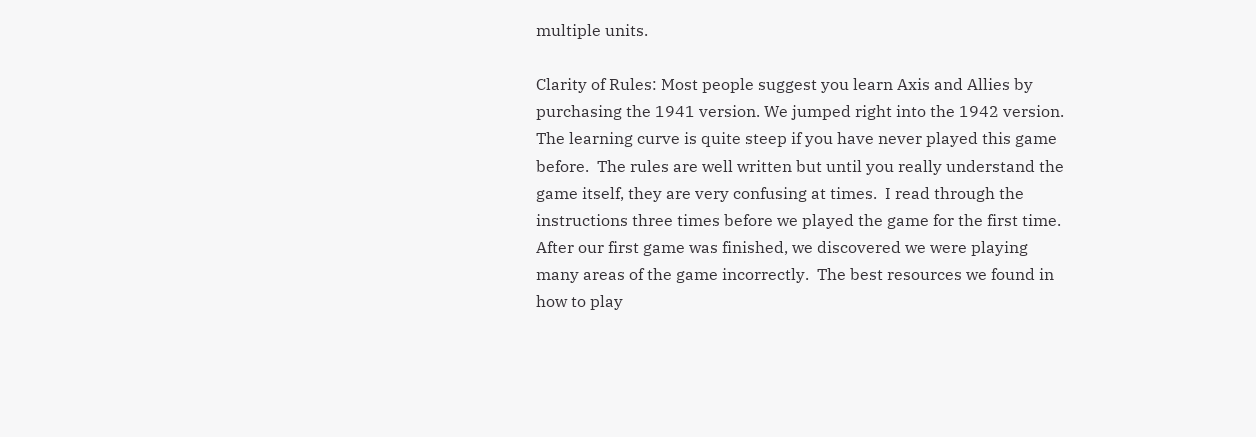multiple units.

Clarity of Rules: Most people suggest you learn Axis and Allies by purchasing the 1941 version. We jumped right into the 1942 version.  The learning curve is quite steep if you have never played this game before.  The rules are well written but until you really understand the game itself, they are very confusing at times.  I read through the instructions three times before we played the game for the first time.  After our first game was finished, we discovered we were playing many areas of the game incorrectly.  The best resources we found in how to play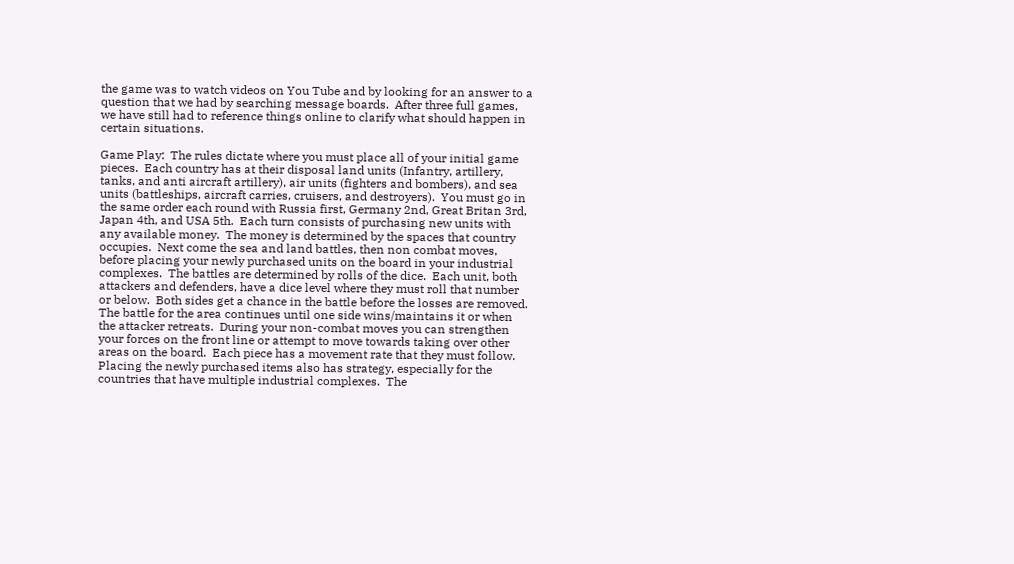the game was to watch videos on You Tube and by looking for an answer to a question that we had by searching message boards.  After three full games, we have still had to reference things online to clarify what should happen in certain situations.

Game Play:  The rules dictate where you must place all of your initial game pieces.  Each country has at their disposal land units (Infantry, artillery, tanks, and anti aircraft artillery), air units (fighters and bombers), and sea units (battleships, aircraft carries, cruisers, and destroyers).  You must go in the same order each round with Russia first, Germany 2nd, Great Britan 3rd, Japan 4th, and USA 5th.  Each turn consists of purchasing new units with any available money.  The money is determined by the spaces that country occupies.  Next come the sea and land battles, then non combat moves, before placing your newly purchased units on the board in your industrial complexes.  The battles are determined by rolls of the dice.  Each unit, both attackers and defenders, have a dice level where they must roll that number or below.  Both sides get a chance in the battle before the losses are removed.  The battle for the area continues until one side wins/maintains it or when the attacker retreats.  During your non-combat moves you can strengthen your forces on the front line or attempt to move towards taking over other areas on the board.  Each piece has a movement rate that they must follow.  Placing the newly purchased items also has strategy, especially for the countries that have multiple industrial complexes.  The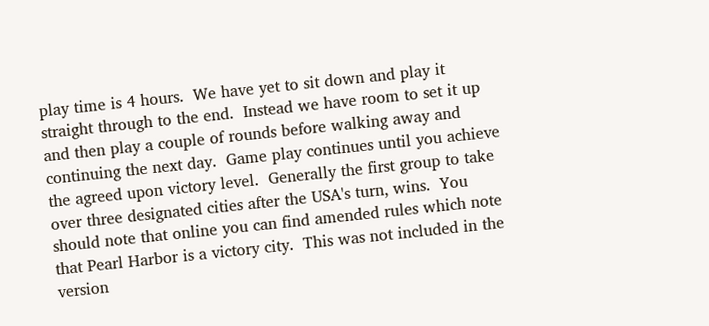play time is 4 hours.  We have yet to sit down and play it straight through to the end.  Instead we have room to set it up and then play a couple of rounds before walking away and continuing the next day.  Game play continues until you achieve the agreed upon victory level.  Generally the first group to take over three designated cities after the USA's turn, wins.  You should note that online you can find amended rules which note that Pearl Harbor is a victory city.  This was not included in the version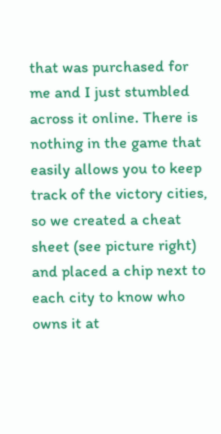that was purchased for me and I just stumbled across it online. There is nothing in the game that easily allows you to keep track of the victory cities, so we created a cheat sheet (see picture right) and placed a chip next to each city to know who owns it at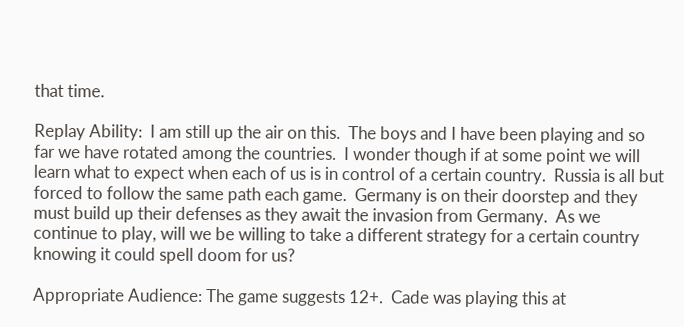that time.

Replay Ability:  I am still up the air on this.  The boys and I have been playing and so far we have rotated among the countries.  I wonder though if at some point we will learn what to expect when each of us is in control of a certain country.  Russia is all but forced to follow the same path each game.  Germany is on their doorstep and they must build up their defenses as they await the invasion from Germany.  As we continue to play, will we be willing to take a different strategy for a certain country knowing it could spell doom for us?

Appropriate Audience: The game suggests 12+.  Cade was playing this at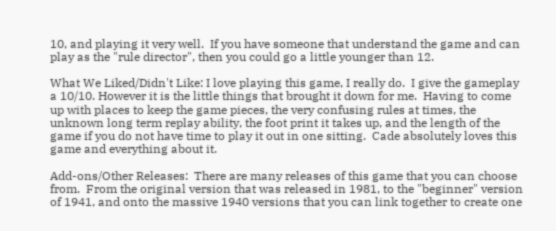10, and playing it very well.  If you have someone that understand the game and can play as the "rule director", then you could go a little younger than 12.

What We Liked/Didn't Like: I love playing this game, I really do.  I give the gameplay a 10/10. However it is the little things that brought it down for me.  Having to come up with places to keep the game pieces, the very confusing rules at times, the unknown long term replay ability, the foot print it takes up, and the length of the game if you do not have time to play it out in one sitting.  Cade absolutely loves this game and everything about it.

Add-ons/Other Releases:  There are many releases of this game that you can choose from.  From the original version that was released in 1981, to the "beginner" version of 1941, and onto the massive 1940 versions that you can link together to create one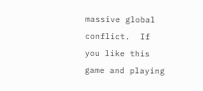massive global conflict.  If you like this game and playing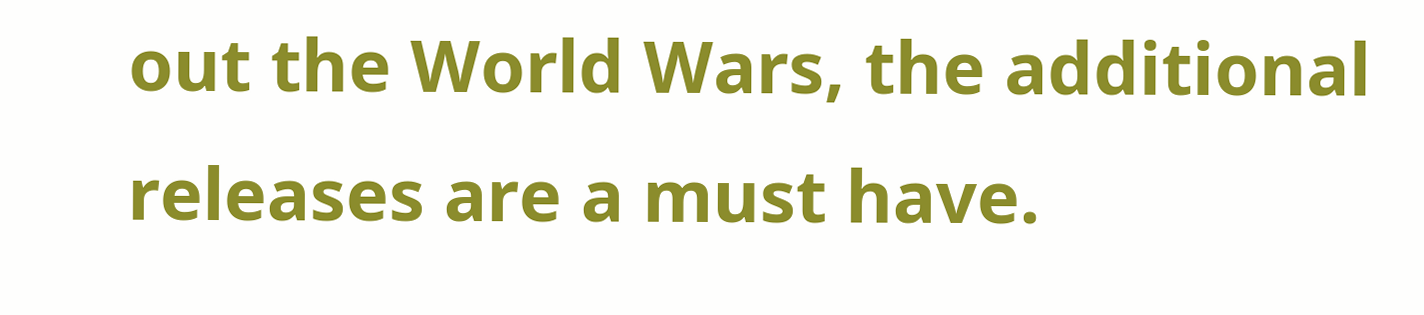out the World Wars, the additional releases are a must have.